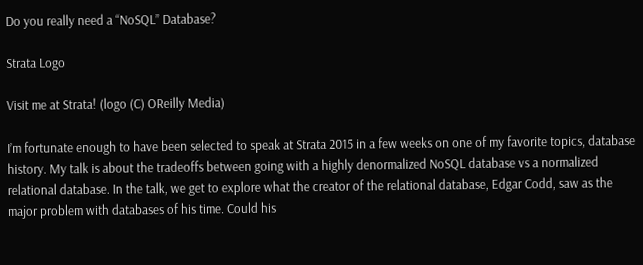Do you really need a “NoSQL” Database?

Strata Logo

Visit me at Strata! (logo (C) OReilly Media)

I’m fortunate enough to have been selected to speak at Strata 2015 in a few weeks on one of my favorite topics, database history. My talk is about the tradeoffs between going with a highly denormalized NoSQL database vs a normalized relational database. In the talk, we get to explore what the creator of the relational database, Edgar Codd, saw as the major problem with databases of his time. Could his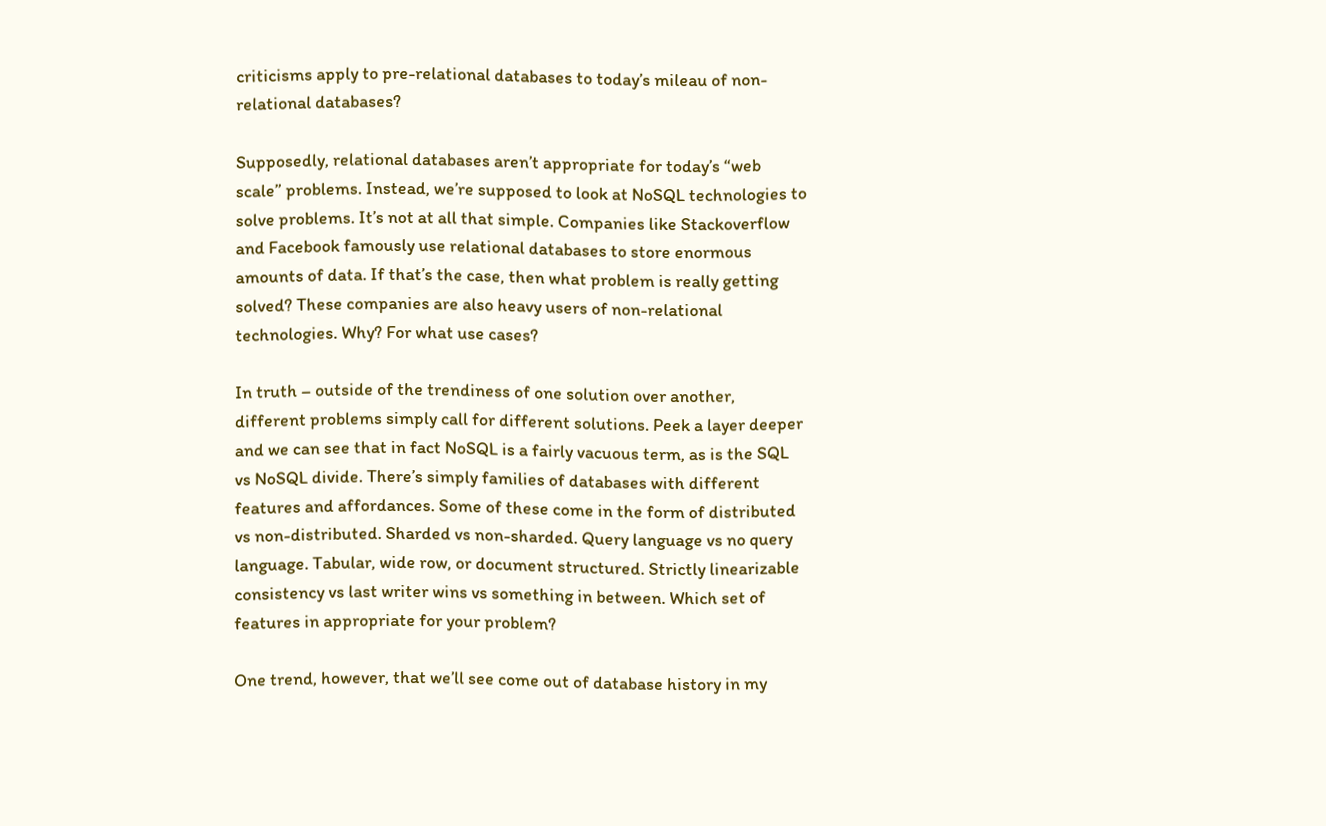criticisms apply to pre-relational databases to today’s mileau of non-relational databases?

Supposedly, relational databases aren’t appropriate for today’s “web scale” problems. Instead, we’re supposed to look at NoSQL technologies to solve problems. It’s not at all that simple. Companies like Stackoverflow and Facebook famously use relational databases to store enormous amounts of data. If that’s the case, then what problem is really getting solved? These companies are also heavy users of non-relational technologies. Why? For what use cases?

In truth – outside of the trendiness of one solution over another, different problems simply call for different solutions. Peek a layer deeper and we can see that in fact NoSQL is a fairly vacuous term, as is the SQL vs NoSQL divide. There’s simply families of databases with different features and affordances. Some of these come in the form of distributed vs non-distributed. Sharded vs non-sharded. Query language vs no query language. Tabular, wide row, or document structured. Strictly linearizable consistency vs last writer wins vs something in between. Which set of features in appropriate for your problem?

One trend, however, that we’ll see come out of database history in my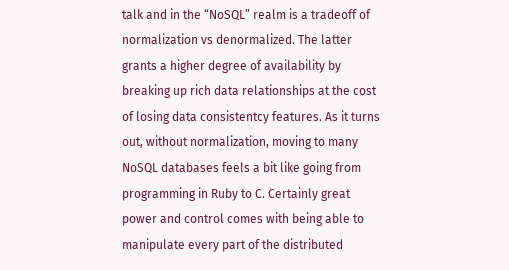talk and in the “NoSQL” realm is a tradeoff of normalization vs denormalized. The latter grants a higher degree of availability by breaking up rich data relationships at the cost of losing data consistentcy features. As it turns out, without normalization, moving to many NoSQL databases feels a bit like going from programming in Ruby to C. Certainly great power and control comes with being able to manipulate every part of the distributed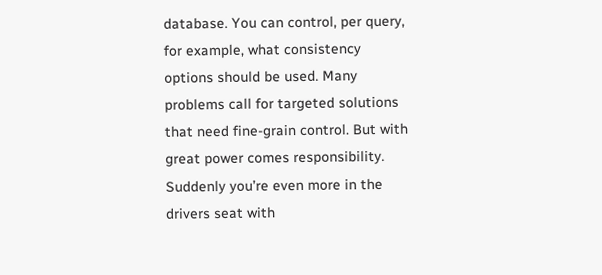database. You can control, per query, for example, what consistency options should be used. Many problems call for targeted solutions that need fine-grain control. But with great power comes responsibility. Suddenly you’re even more in the drivers seat with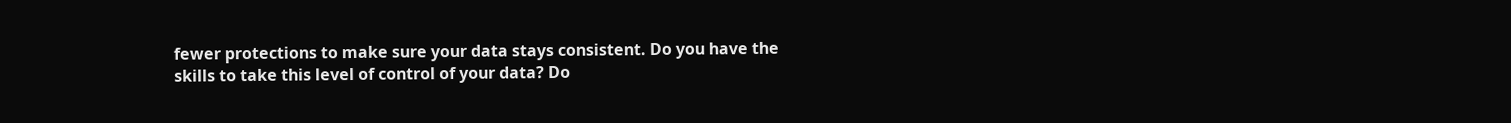fewer protections to make sure your data stays consistent. Do you have the skills to take this level of control of your data? Do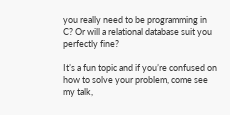you really need to be programming in C? Or will a relational database suit you perfectly fine?

It’s a fun topic and if you’re confused on how to solve your problem, come see my talk,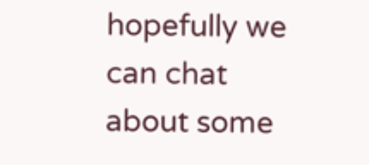hopefully we can chat about some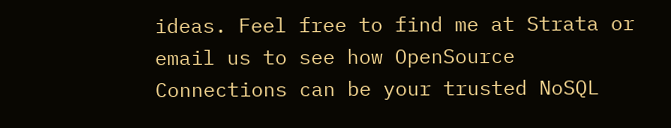ideas. Feel free to find me at Strata or email us to see how OpenSource Connections can be your trusted NoSQL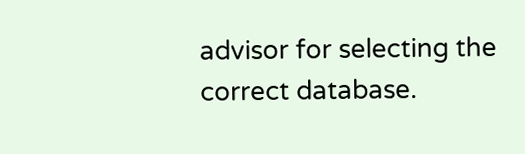advisor for selecting the correct database.